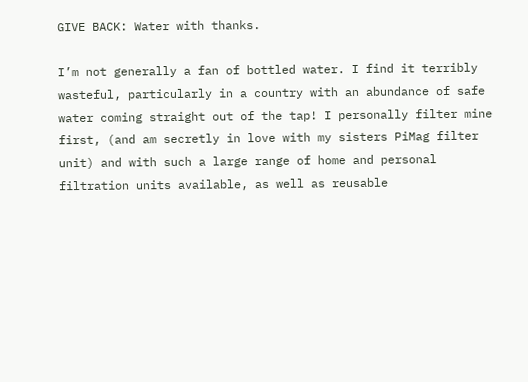GIVE BACK: Water with thanks.

I’m not generally a fan of bottled water. I find it terribly wasteful, particularly in a country with an abundance of safe water coming straight out of the tap! I personally filter mine first, (and am secretly in love with my sisters PiMag filter unit) and with such a large range of home and personal filtration units available, as well as reusable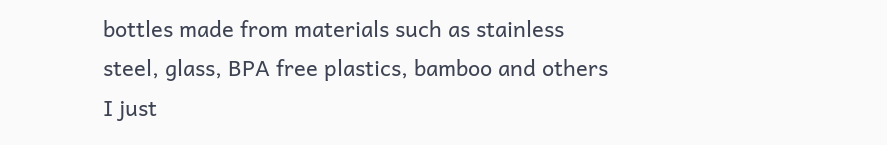bottles made from materials such as stainless steel, glass, BPA free plastics, bamboo and others I just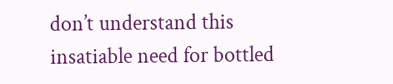don’t understand this insatiable need for bottled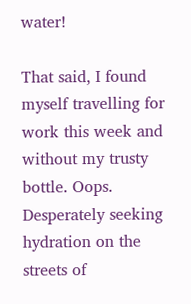water!

That said, I found myself travelling for work this week and without my trusty bottle. Oops. Desperately seeking hydration on the streets of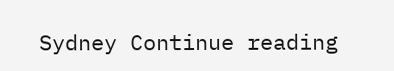Sydney Continue reading